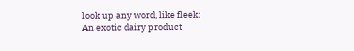look up any word, like fleek:
An exotic dairy product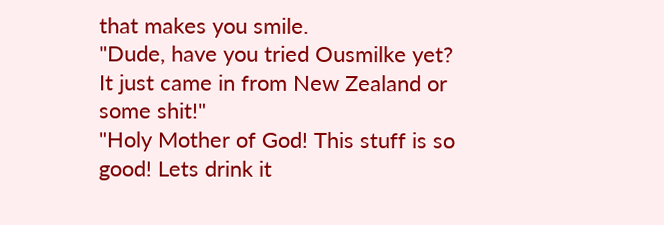that makes you smile.
"Dude, have you tried Ousmilke yet? It just came in from New Zealand or some shit!"
"Holy Mother of God! This stuff is so good! Lets drink it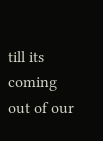till its coming out of our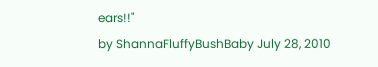ears!!"
by ShannaFluffyBushBaby July 28, 2010